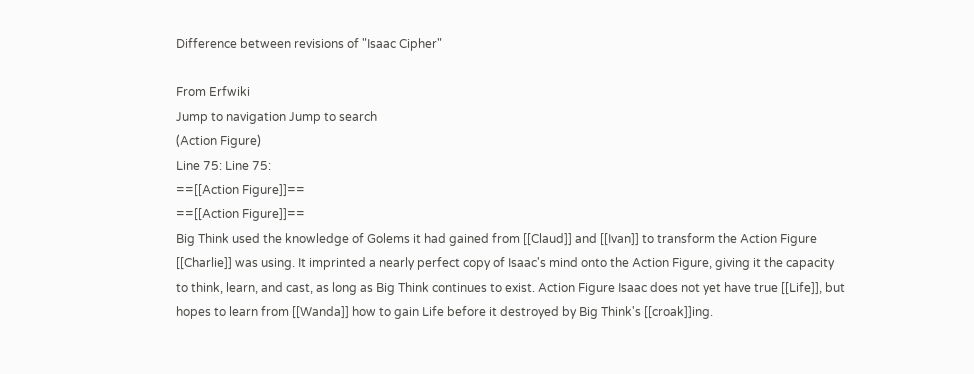Difference between revisions of "Isaac Cipher"

From Erfwiki
Jump to navigation Jump to search
(Action Figure)
Line 75: Line 75:
==[[Action Figure]]==
==[[Action Figure]]==
Big Think used the knowledge of Golems it had gained from [[Claud]] and [[Ivan]] to transform the Action Figure [[Charlie]] was using. It imprinted a nearly perfect copy of Isaac's mind onto the Action Figure, giving it the capacity to think, learn, and cast, as long as Big Think continues to exist. Action Figure Isaac does not yet have true [[Life]], but hopes to learn from [[Wanda]] how to gain Life before it destroyed by Big Think's [[croak]]ing.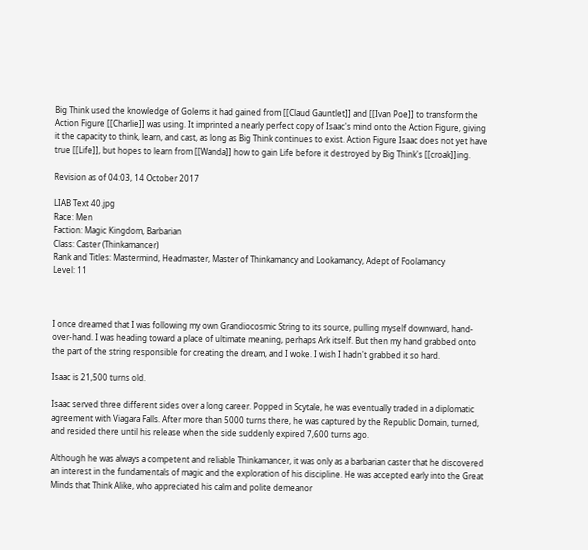Big Think used the knowledge of Golems it had gained from [[Claud Gauntlet]] and [[Ivan Poe]] to transform the Action Figure [[Charlie]] was using. It imprinted a nearly perfect copy of Isaac's mind onto the Action Figure, giving it the capacity to think, learn, and cast, as long as Big Think continues to exist. Action Figure Isaac does not yet have true [[Life]], but hopes to learn from [[Wanda]] how to gain Life before it destroyed by Big Think's [[croak]]ing.

Revision as of 04:03, 14 October 2017

LIAB Text 40.jpg
Race: Men
Faction: Magic Kingdom, Barbarian
Class: Caster (Thinkamancer)
Rank and Titles: Mastermind, Headmaster, Master of Thinkamancy and Lookamancy, Adept of Foolamancy
Level: 11



I once dreamed that I was following my own Grandiocosmic String to its source, pulling myself downward, hand-over-hand. I was heading toward a place of ultimate meaning, perhaps Ark itself. But then my hand grabbed onto the part of the string responsible for creating the dream, and I woke. I wish I hadn't grabbed it so hard.

Isaac is 21,500 turns old.

Isaac served three different sides over a long career. Popped in Scytale, he was eventually traded in a diplomatic agreement with Viagara Falls. After more than 5000 turns there, he was captured by the Republic Domain, turned, and resided there until his release when the side suddenly expired 7,600 turns ago.

Although he was always a competent and reliable Thinkamancer, it was only as a barbarian caster that he discovered an interest in the fundamentals of magic and the exploration of his discipline. He was accepted early into the Great Minds that Think Alike, who appreciated his calm and polite demeanor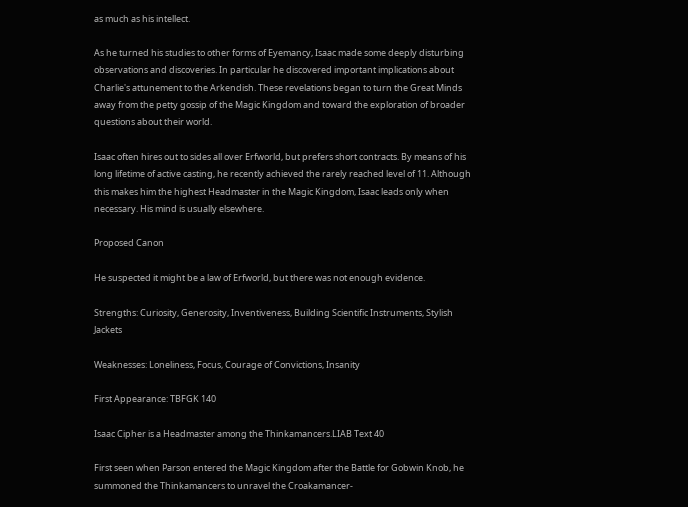as much as his intellect.

As he turned his studies to other forms of Eyemancy, Isaac made some deeply disturbing observations and discoveries. In particular he discovered important implications about Charlie's attunement to the Arkendish. These revelations began to turn the Great Minds away from the petty gossip of the Magic Kingdom and toward the exploration of broader questions about their world.

Isaac often hires out to sides all over Erfworld, but prefers short contracts. By means of his long lifetime of active casting, he recently achieved the rarely reached level of 11. Although this makes him the highest Headmaster in the Magic Kingdom, Isaac leads only when necessary. His mind is usually elsewhere.

Proposed Canon

He suspected it might be a law of Erfworld, but there was not enough evidence.

Strengths: Curiosity, Generosity, Inventiveness, Building Scientific Instruments, Stylish Jackets

Weaknesses: Loneliness, Focus, Courage of Convictions, Insanity

First Appearance: TBFGK 140

Isaac Cipher is a Headmaster among the Thinkamancers.LIAB Text 40

First seen when Parson entered the Magic Kingdom after the Battle for Gobwin Knob, he summoned the Thinkamancers to unravel the Croakamancer-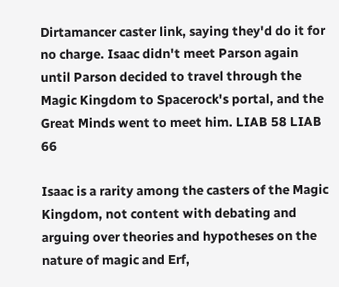Dirtamancer caster link, saying they'd do it for no charge. Isaac didn't meet Parson again until Parson decided to travel through the Magic Kingdom to Spacerock's portal, and the Great Minds went to meet him. LIAB 58 LIAB 66

Isaac is a rarity among the casters of the Magic Kingdom, not content with debating and arguing over theories and hypotheses on the nature of magic and Erf,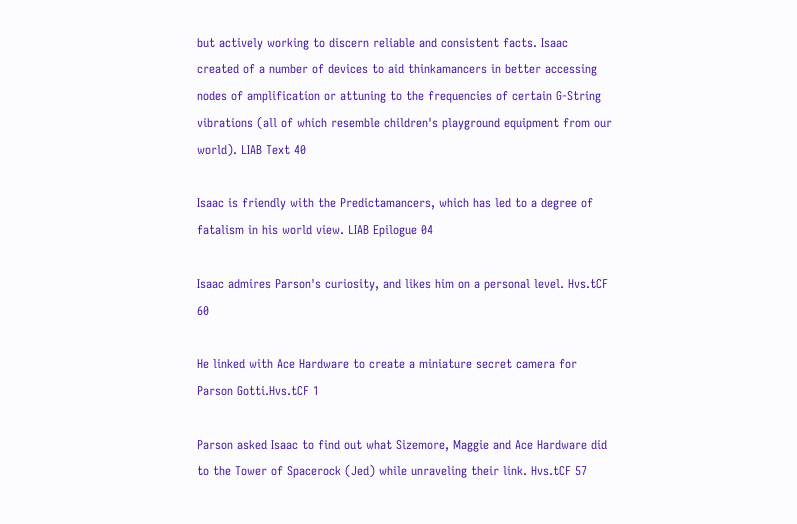but actively working to discern reliable and consistent facts. Isaac created of a number of devices to aid thinkamancers in better accessing nodes of amplification or attuning to the frequencies of certain G-String vibrations (all of which resemble children's playground equipment from our world). LIAB Text 40

Isaac is friendly with the Predictamancers, which has led to a degree of fatalism in his world view. LIAB Epilogue 04

Isaac admires Parson's curiosity, and likes him on a personal level. Hvs.tCF 60

He linked with Ace Hardware to create a miniature secret camera for Parson Gotti.Hvs.tCF 1

Parson asked Isaac to find out what Sizemore, Maggie and Ace Hardware did to the Tower of Spacerock (Jed) while unraveling their link. Hvs.tCF 57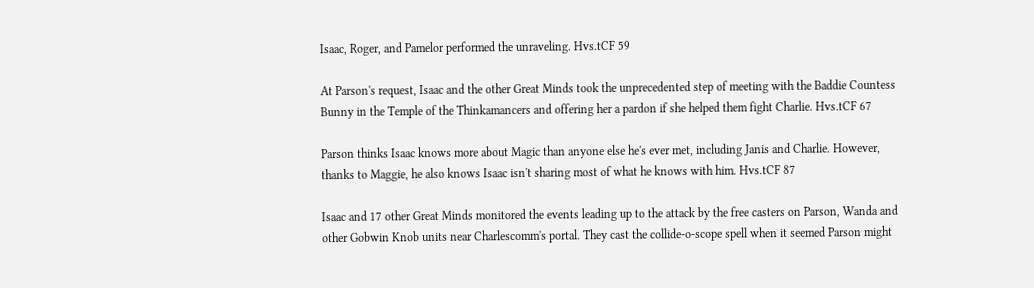Isaac, Roger, and Pamelor performed the unraveling. Hvs.tCF 59

At Parson's request, Isaac and the other Great Minds took the unprecedented step of meeting with the Baddie Countess Bunny in the Temple of the Thinkamancers and offering her a pardon if she helped them fight Charlie. Hvs.tCF 67

Parson thinks Isaac knows more about Magic than anyone else he's ever met, including Janis and Charlie. However, thanks to Maggie, he also knows Isaac isn't sharing most of what he knows with him. Hvs.tCF 87

Isaac and 17 other Great Minds monitored the events leading up to the attack by the free casters on Parson, Wanda and other Gobwin Knob units near Charlescomm's portal. They cast the collide-o-scope spell when it seemed Parson might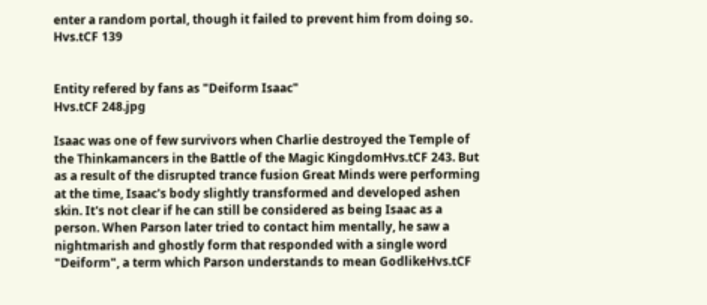enter a random portal, though it failed to prevent him from doing so. Hvs.tCF 139


Entity refered by fans as "Deiform Isaac"
Hvs.tCF 248.jpg

Isaac was one of few survivors when Charlie destroyed the Temple of the Thinkamancers in the Battle of the Magic KingdomHvs.tCF 243. But as a result of the disrupted trance fusion Great Minds were performing at the time, Isaac's body slightly transformed and developed ashen skin. It's not clear if he can still be considered as being Isaac as a person. When Parson later tried to contact him mentally, he saw a nightmarish and ghostly form that responded with a single word "Deiform", a term which Parson understands to mean GodlikeHvs.tCF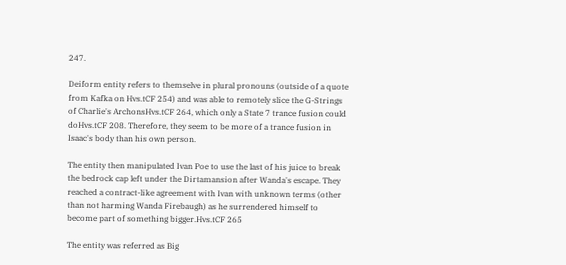247.

Deiform entity refers to themselve in plural pronouns (outside of a quote from Kafka on Hvs.tCF 254) and was able to remotely slice the G-Strings of Charlie's ArchonsHvs.tCF 264, which only a State 7 trance fusion could doHvs.tCF 208. Therefore, they seem to be more of a trance fusion in Isaac's body than his own person.

The entity then manipulated Ivan Poe to use the last of his juice to break the bedrock cap left under the Dirtamansion after Wanda's escape. They reached a contract-like agreement with Ivan with unknown terms (other than not harming Wanda Firebaugh) as he surrendered himself to become part of something bigger.Hvs.tCF 265

The entity was referred as Big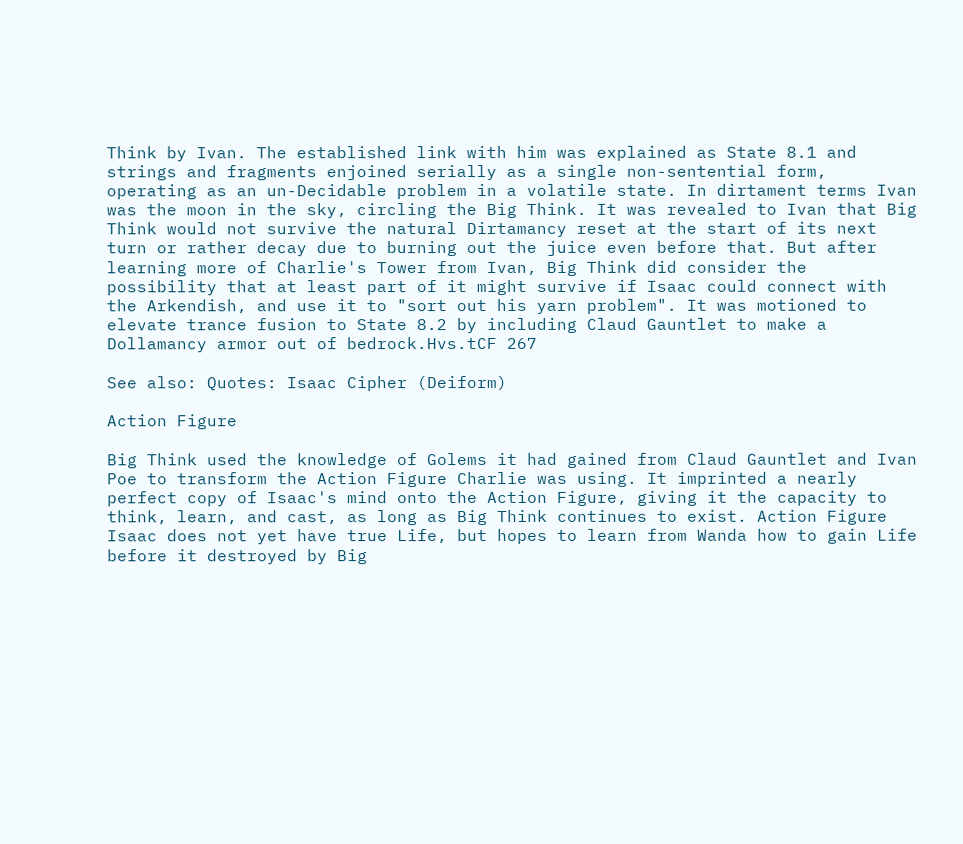Think by Ivan. The established link with him was explained as State 8.1 and strings and fragments enjoined serially as a single non-sentential form, operating as an un-Decidable problem in a volatile state. In dirtament terms Ivan was the moon in the sky, circling the Big Think. It was revealed to Ivan that Big Think would not survive the natural Dirtamancy reset at the start of its next turn or rather decay due to burning out the juice even before that. But after learning more of Charlie's Tower from Ivan, Big Think did consider the possibility that at least part of it might survive if Isaac could connect with the Arkendish, and use it to "sort out his yarn problem". It was motioned to elevate trance fusion to State 8.2 by including Claud Gauntlet to make a Dollamancy armor out of bedrock.Hvs.tCF 267

See also: Quotes: Isaac Cipher (Deiform)

Action Figure

Big Think used the knowledge of Golems it had gained from Claud Gauntlet and Ivan Poe to transform the Action Figure Charlie was using. It imprinted a nearly perfect copy of Isaac's mind onto the Action Figure, giving it the capacity to think, learn, and cast, as long as Big Think continues to exist. Action Figure Isaac does not yet have true Life, but hopes to learn from Wanda how to gain Life before it destroyed by Big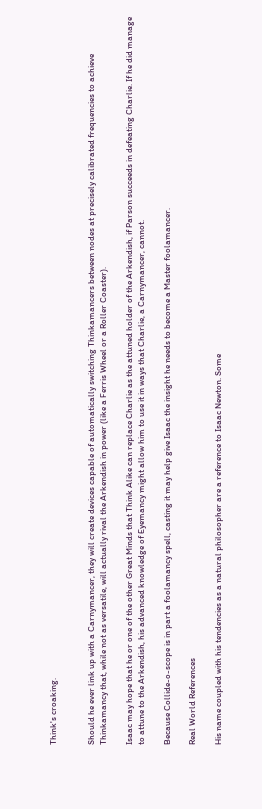Think's croaking.


Should he ever link up with a Carnymancer, they will create devices capable of automatically switching Thinkamancers between nodes at precisely calibrated frequencies to achieve Thinkamancy that, while not as versatile, will actually rival the Arkendish in power (like a Ferris Wheel or a Roller Coaster).

Isaac may hope that he or one of the other Great Minds that Think Alike can replace Charlie as the attuned holder of the Arkendish, if Parson succeeds in defeating Charlie. If he did manage to attune to the Arkendish, his advanced knowledge of Eyemancy might allow him to use it in ways that Charlie, a Carnymancer, cannot.

Because Collide-o-scope is in part a foolamancy spell, casting it may help give Isaac the insight he needs to become a Master foolamancer.

Real World References

His name coupled with his tendencies as a natural philosopher are a reference to Isaac Newton. Some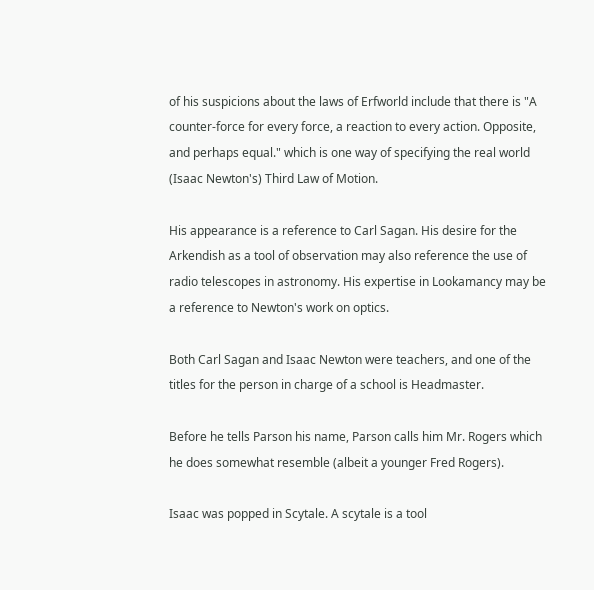of his suspicions about the laws of Erfworld include that there is "A counter-force for every force, a reaction to every action. Opposite, and perhaps equal." which is one way of specifying the real world (Isaac Newton's) Third Law of Motion.

His appearance is a reference to Carl Sagan. His desire for the Arkendish as a tool of observation may also reference the use of radio telescopes in astronomy. His expertise in Lookamancy may be a reference to Newton's work on optics.

Both Carl Sagan and Isaac Newton were teachers, and one of the titles for the person in charge of a school is Headmaster.

Before he tells Parson his name, Parson calls him Mr. Rogers which he does somewhat resemble (albeit a younger Fred Rogers).

Isaac was popped in Scytale. A scytale is a tool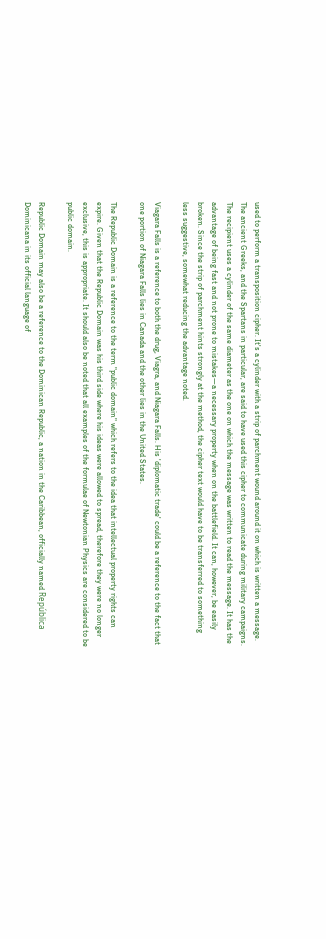used to perform a transposition cipher. It's a cylinder with a strip of parchment wound around it on which is written a message. The ancient Greeks, and the Spartans in particular, are said to have used this cipher to communicate during military campaigns. The recipient uses a cylinder of the same diameter as the one on which the message was written to read the message. It has the advantage of being fast and not prone to mistakes—a necessary property when on the battlefield. It can, however, be easily broken. Since the strip of parchment hints strongly at the method, the cipher text would have to be transferred to something less suggestive, somewhat reducing the advantage noted.

Viagara Falls is a reference to both the drug, Viagra, and Niagara Falls. His 'diplomatic trade' could be a reference to the fact that one portion of Niagara Falls lies in Canada and the other lies in the United States.

The Republic Domain is a reference to the term "public domain" which refers to the idea that intellectual property rights can expire. Given that the Republic Domain was his third side where his ideas were allowed to spread, therefore they were no longer exclusive, this is appropriate. It should also be noted that all examples of the formulae of Newtonian Physics are considered to be public domain.

Republic Domain may also be a reference to the Dominican Republic, a nation in the Caribbean, officially named República Dominicana in its official language of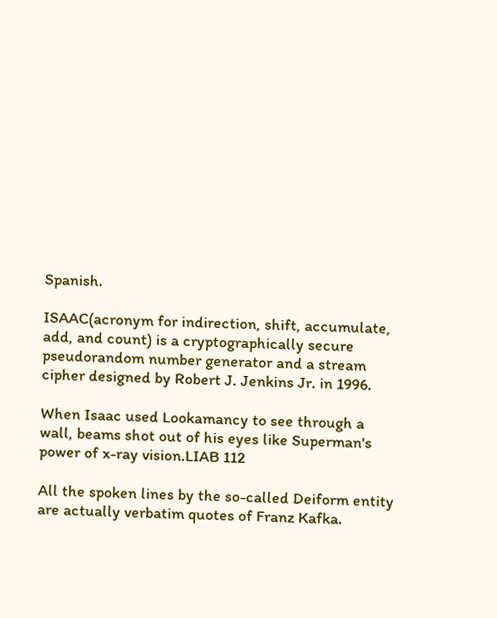Spanish.

ISAAC(acronym for indirection, shift, accumulate, add, and count) is a cryptographically secure pseudorandom number generator and a stream cipher designed by Robert J. Jenkins Jr. in 1996.

When Isaac used Lookamancy to see through a wall, beams shot out of his eyes like Superman's power of x-ray vision.LIAB 112

All the spoken lines by the so-called Deiform entity are actually verbatim quotes of Franz Kafka.